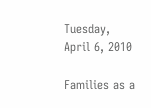Tuesday, April 6, 2010

Families as a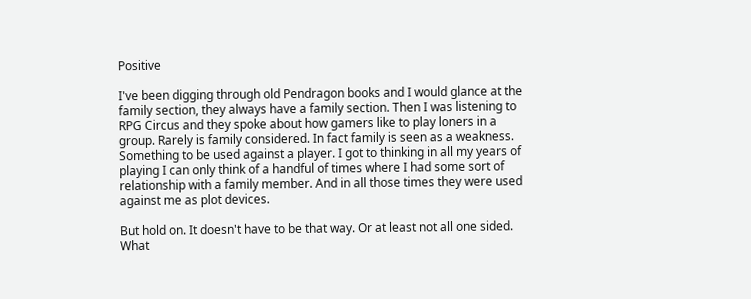Positive

I've been digging through old Pendragon books and I would glance at the family section, they always have a family section. Then I was listening to RPG Circus and they spoke about how gamers like to play loners in a group. Rarely is family considered. In fact family is seen as a weakness. Something to be used against a player. I got to thinking in all my years of playing I can only think of a handful of times where I had some sort of relationship with a family member. And in all those times they were used against me as plot devices.

But hold on. It doesn't have to be that way. Or at least not all one sided. What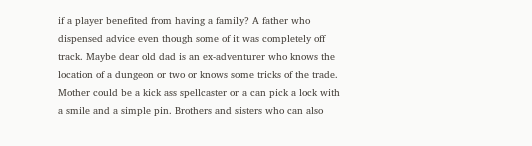if a player benefited from having a family? A father who dispensed advice even though some of it was completely off track. Maybe dear old dad is an ex-adventurer who knows the location of a dungeon or two or knows some tricks of the trade. Mother could be a kick ass spellcaster or a can pick a lock with a smile and a simple pin. Brothers and sisters who can also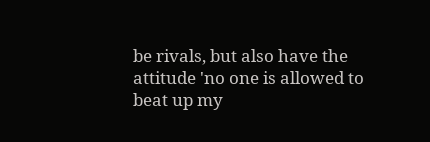be rivals, but also have the attitude 'no one is allowed to beat up my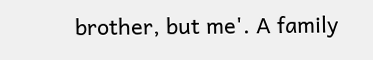brother, but me'. A family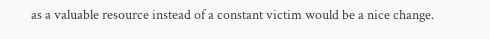as a valuable resource instead of a constant victim would be a nice change.